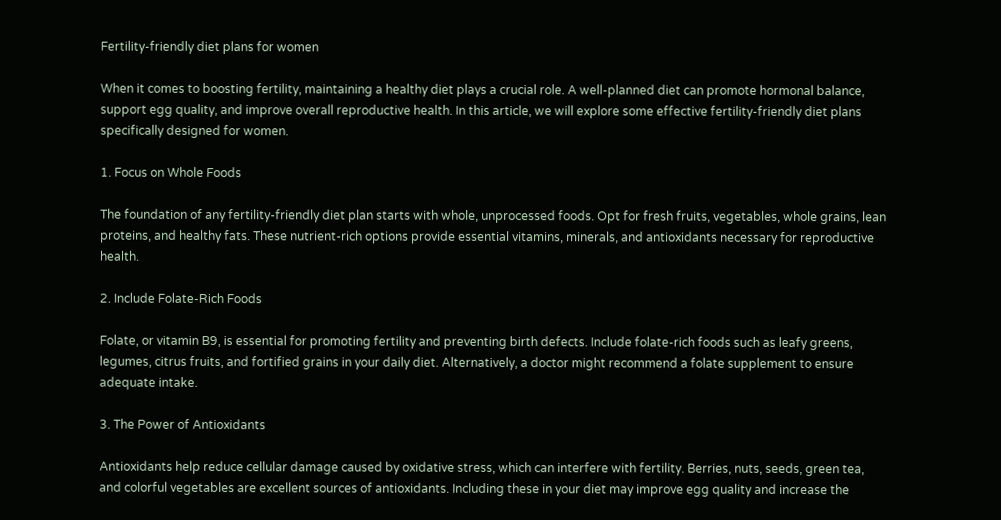Fertility-friendly diet plans for women

When it comes to boosting fertility, maintaining a healthy diet plays a crucial role. A well-planned diet can promote hormonal balance, support egg quality, and improve overall reproductive health. In this article, we will explore some effective fertility-friendly diet plans specifically designed for women.

1. Focus on Whole Foods

The foundation of any fertility-friendly diet plan starts with whole, unprocessed foods. Opt for fresh fruits, vegetables, whole grains, lean proteins, and healthy fats. These nutrient-rich options provide essential vitamins, minerals, and antioxidants necessary for reproductive health.

2. Include Folate-Rich Foods

Folate, or vitamin B9, is essential for promoting fertility and preventing birth defects. Include folate-rich foods such as leafy greens, legumes, citrus fruits, and fortified grains in your daily diet. Alternatively, a doctor might recommend a folate supplement to ensure adequate intake.

3. The Power of Antioxidants

Antioxidants help reduce cellular damage caused by oxidative stress, which can interfere with fertility. Berries, nuts, seeds, green tea, and colorful vegetables are excellent sources of antioxidants. Including these in your diet may improve egg quality and increase the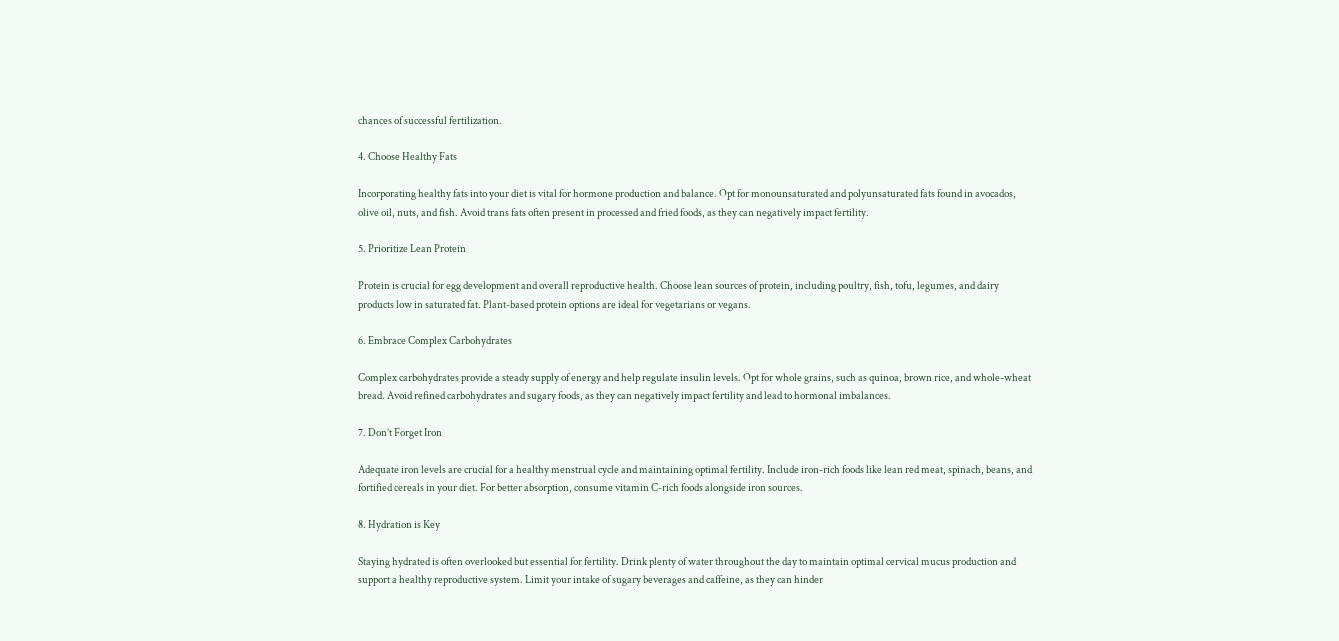chances of successful fertilization.

4. Choose Healthy Fats

Incorporating healthy fats into your diet is vital for hormone production and balance. Opt for monounsaturated and polyunsaturated fats found in avocados, olive oil, nuts, and fish. Avoid trans fats often present in processed and fried foods, as they can negatively impact fertility.

5. Prioritize Lean Protein

Protein is crucial for egg development and overall reproductive health. Choose lean sources of protein, including poultry, fish, tofu, legumes, and dairy products low in saturated fat. Plant-based protein options are ideal for vegetarians or vegans.

6. Embrace Complex Carbohydrates

Complex carbohydrates provide a steady supply of energy and help regulate insulin levels. Opt for whole grains, such as quinoa, brown rice, and whole-wheat bread. Avoid refined carbohydrates and sugary foods, as they can negatively impact fertility and lead to hormonal imbalances.

7. Don’t Forget Iron

Adequate iron levels are crucial for a healthy menstrual cycle and maintaining optimal fertility. Include iron-rich foods like lean red meat, spinach, beans, and fortified cereals in your diet. For better absorption, consume vitamin C-rich foods alongside iron sources.

8. Hydration is Key

Staying hydrated is often overlooked but essential for fertility. Drink plenty of water throughout the day to maintain optimal cervical mucus production and support a healthy reproductive system. Limit your intake of sugary beverages and caffeine, as they can hinder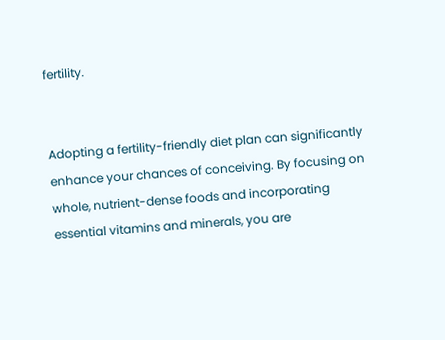fertility.


Adopting a fertility-friendly diet plan can significantly enhance your chances of conceiving. By focusing on whole, nutrient-dense foods and incorporating essential vitamins and minerals, you are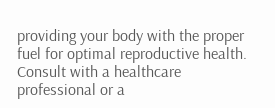providing your body with the proper fuel for optimal reproductive health. Consult with a healthcare professional or a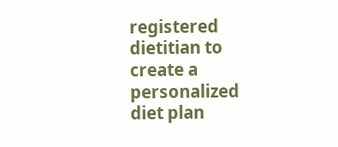registered dietitian to create a personalized diet plan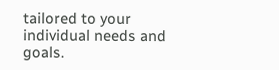tailored to your individual needs and goals.